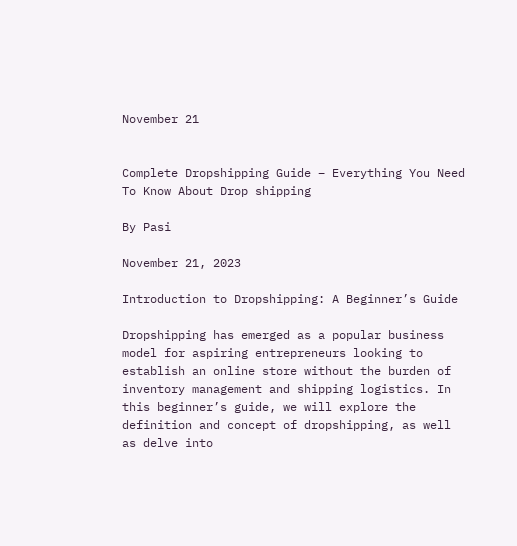November 21


Complete Dropshipping Guide – Everything You Need To Know About Drop shipping

By Pasi

November 21, 2023

Introduction to Dropshipping: A Beginner’s Guide

Dropshipping has emerged as a popular business model for aspiring entrepreneurs looking to establish an online store without the burden of inventory management and shipping logistics. In this beginner’s guide, we will explore the definition and concept of dropshipping, as well as delve into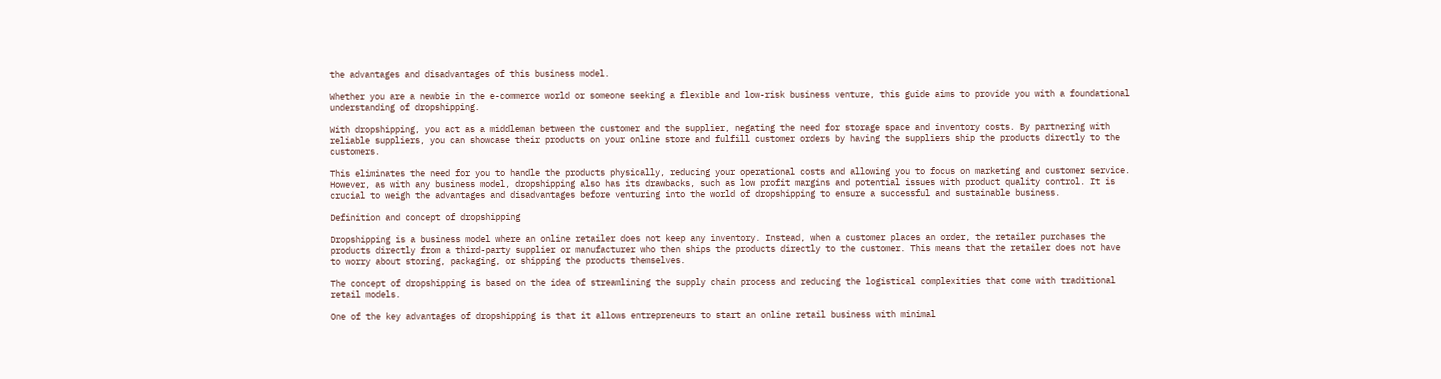the advantages and disadvantages of this business model.

Whether you are a newbie in the e-commerce world or someone seeking a flexible and low-risk business venture, this guide aims to provide you with a foundational understanding of dropshipping.

With dropshipping, you act as a middleman between the customer and the supplier, negating the need for storage space and inventory costs. By partnering with reliable suppliers, you can showcase their products on your online store and fulfill customer orders by having the suppliers ship the products directly to the customers.

This eliminates the need for you to handle the products physically, reducing your operational costs and allowing you to focus on marketing and customer service. However, as with any business model, dropshipping also has its drawbacks, such as low profit margins and potential issues with product quality control. It is crucial to weigh the advantages and disadvantages before venturing into the world of dropshipping to ensure a successful and sustainable business.

Definition and concept of dropshipping

Dropshipping is a business model where an online retailer does not keep any inventory. Instead, when a customer places an order, the retailer purchases the products directly from a third-party supplier or manufacturer who then ships the products directly to the customer. This means that the retailer does not have to worry about storing, packaging, or shipping the products themselves.

The concept of dropshipping is based on the idea of streamlining the supply chain process and reducing the logistical complexities that come with traditional retail models.

One of the key advantages of dropshipping is that it allows entrepreneurs to start an online retail business with minimal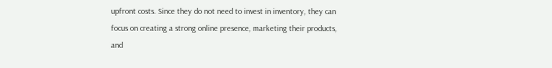upfront costs. Since they do not need to invest in inventory, they can focus on creating a strong online presence, marketing their products, and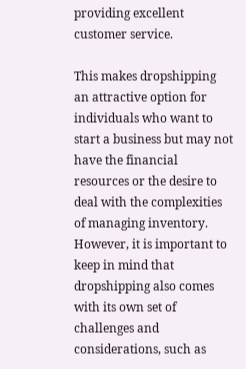providing excellent customer service.

This makes dropshipping an attractive option for individuals who want to start a business but may not have the financial resources or the desire to deal with the complexities of managing inventory. However, it is important to keep in mind that dropshipping also comes with its own set of challenges and considerations, such as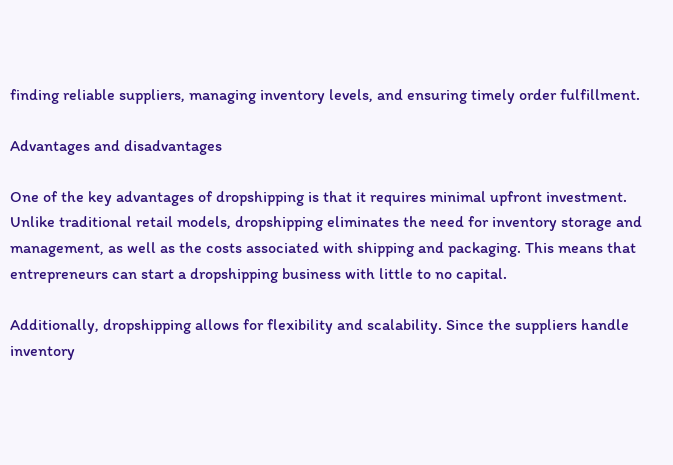finding reliable suppliers, managing inventory levels, and ensuring timely order fulfillment.

Advantages and disadvantages

One of the key advantages of dropshipping is that it requires minimal upfront investment. Unlike traditional retail models, dropshipping eliminates the need for inventory storage and management, as well as the costs associated with shipping and packaging. This means that entrepreneurs can start a dropshipping business with little to no capital.

Additionally, dropshipping allows for flexibility and scalability. Since the suppliers handle inventory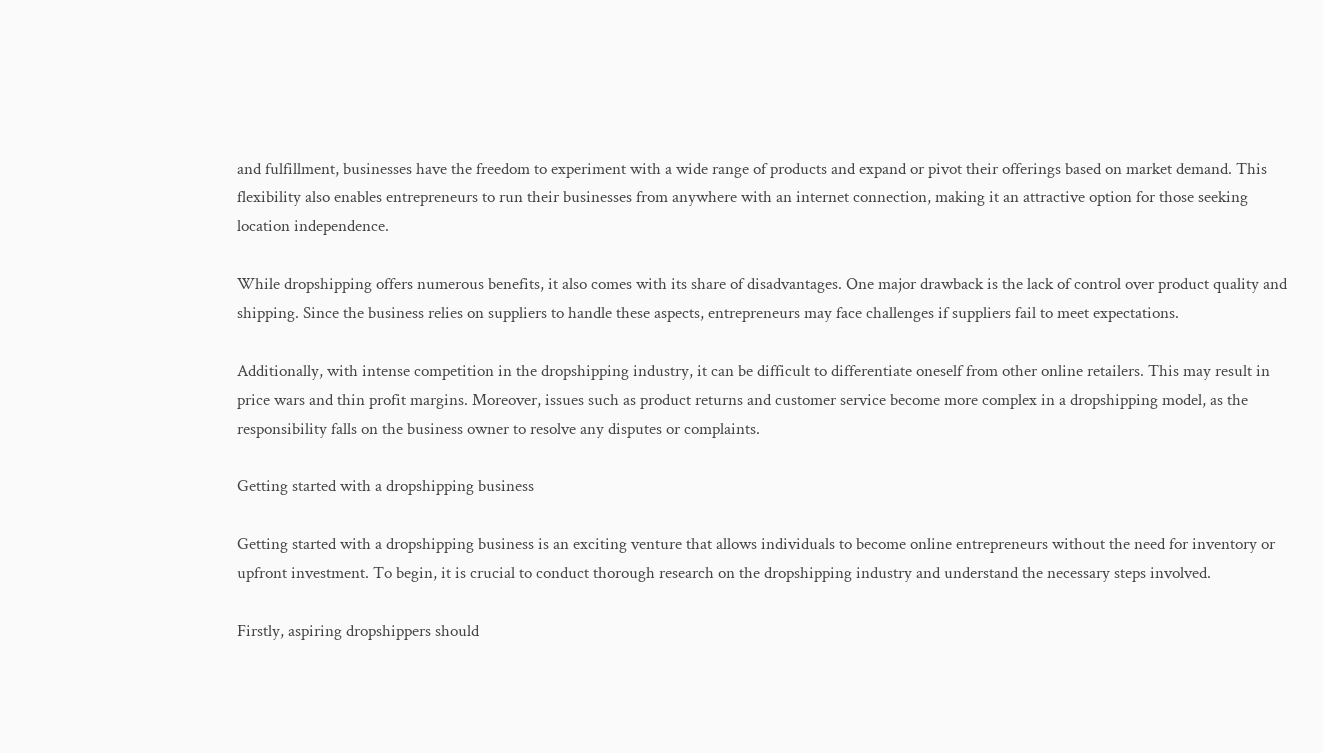and fulfillment, businesses have the freedom to experiment with a wide range of products and expand or pivot their offerings based on market demand. This flexibility also enables entrepreneurs to run their businesses from anywhere with an internet connection, making it an attractive option for those seeking location independence.

While dropshipping offers numerous benefits, it also comes with its share of disadvantages. One major drawback is the lack of control over product quality and shipping. Since the business relies on suppliers to handle these aspects, entrepreneurs may face challenges if suppliers fail to meet expectations.

Additionally, with intense competition in the dropshipping industry, it can be difficult to differentiate oneself from other online retailers. This may result in price wars and thin profit margins. Moreover, issues such as product returns and customer service become more complex in a dropshipping model, as the responsibility falls on the business owner to resolve any disputes or complaints.

Getting started with a dropshipping business

Getting started with a dropshipping business is an exciting venture that allows individuals to become online entrepreneurs without the need for inventory or upfront investment. To begin, it is crucial to conduct thorough research on the dropshipping industry and understand the necessary steps involved.

Firstly, aspiring dropshippers should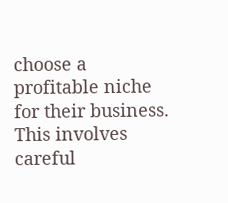choose a profitable niche for their business. This involves careful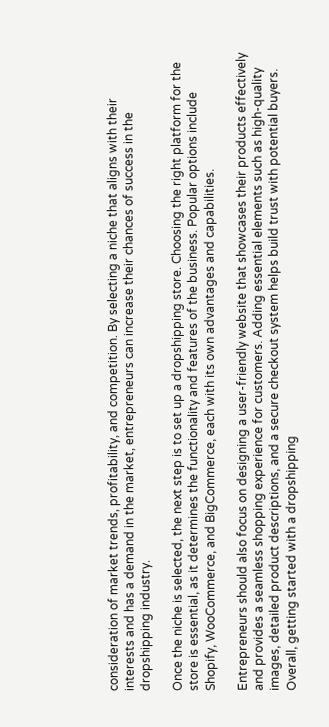consideration of market trends, profitability, and competition. By selecting a niche that aligns with their interests and has a demand in the market, entrepreneurs can increase their chances of success in the dropshipping industry.

Once the niche is selected, the next step is to set up a dropshipping store. Choosing the right platform for the store is essential, as it determines the functionality and features of the business. Popular options include Shopify, WooCommerce, and BigCommerce, each with its own advantages and capabilities.

Entrepreneurs should also focus on designing a user-friendly website that showcases their products effectively and provides a seamless shopping experience for customers. Adding essential elements such as high-quality images, detailed product descriptions, and a secure checkout system helps build trust with potential buyers. Overall, getting started with a dropshipping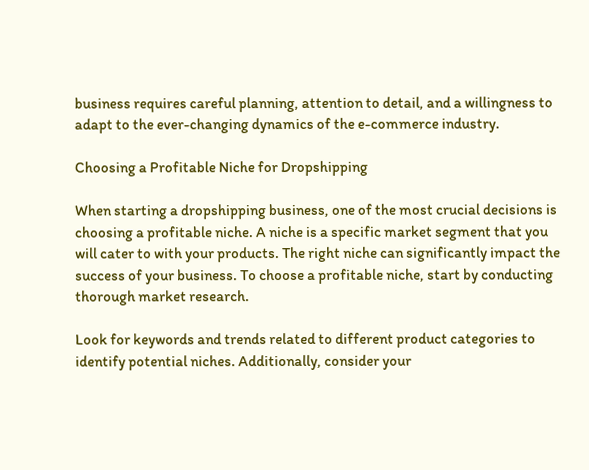business requires careful planning, attention to detail, and a willingness to adapt to the ever-changing dynamics of the e-commerce industry.

Choosing a Profitable Niche for Dropshipping

When starting a dropshipping business, one of the most crucial decisions is choosing a profitable niche. A niche is a specific market segment that you will cater to with your products. The right niche can significantly impact the success of your business. To choose a profitable niche, start by conducting thorough market research.

Look for keywords and trends related to different product categories to identify potential niches. Additionally, consider your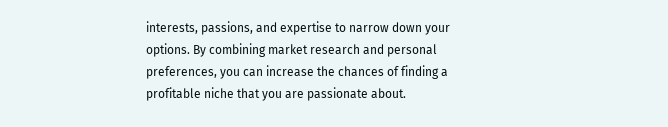interests, passions, and expertise to narrow down your options. By combining market research and personal preferences, you can increase the chances of finding a profitable niche that you are passionate about.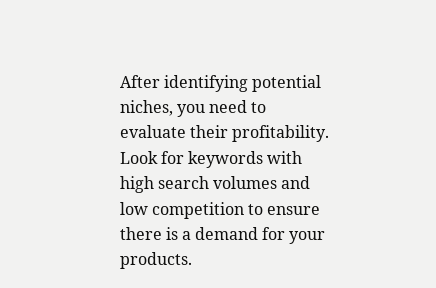After identifying potential niches, you need to evaluate their profitability. Look for keywords with high search volumes and low competition to ensure there is a demand for your products.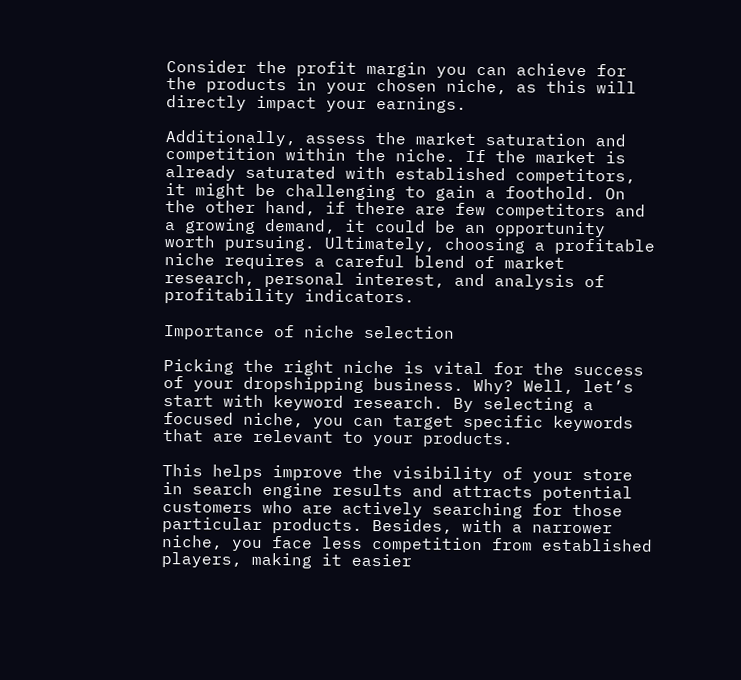Consider the profit margin you can achieve for the products in your chosen niche, as this will directly impact your earnings.

Additionally, assess the market saturation and competition within the niche. If the market is already saturated with established competitors, it might be challenging to gain a foothold. On the other hand, if there are few competitors and a growing demand, it could be an opportunity worth pursuing. Ultimately, choosing a profitable niche requires a careful blend of market research, personal interest, and analysis of profitability indicators.

Importance of niche selection

Picking the right niche is vital for the success of your dropshipping business. Why? Well, let’s start with keyword research. By selecting a focused niche, you can target specific keywords that are relevant to your products.

This helps improve the visibility of your store in search engine results and attracts potential customers who are actively searching for those particular products. Besides, with a narrower niche, you face less competition from established players, making it easier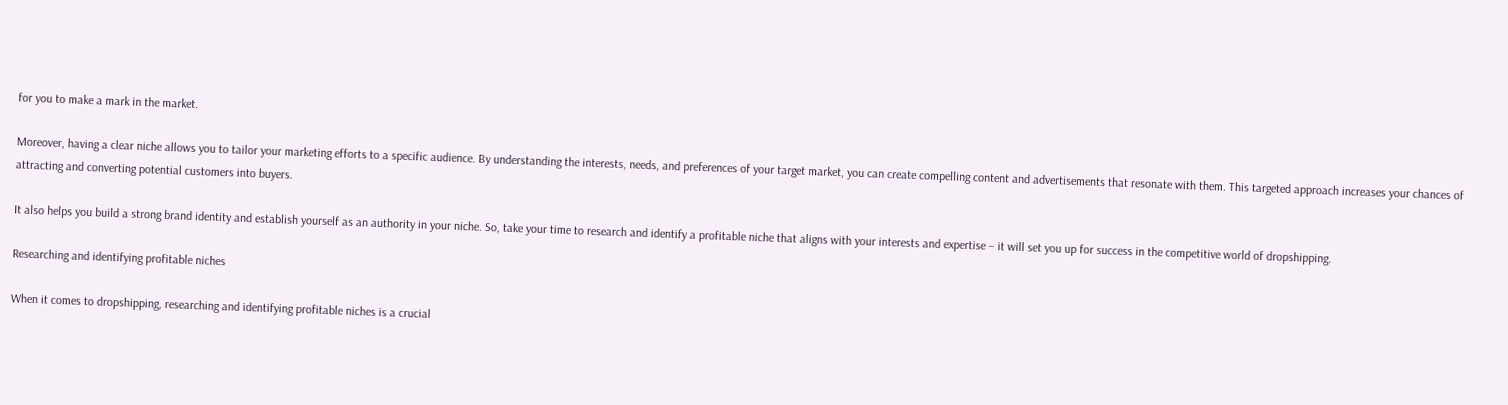for you to make a mark in the market.

Moreover, having a clear niche allows you to tailor your marketing efforts to a specific audience. By understanding the interests, needs, and preferences of your target market, you can create compelling content and advertisements that resonate with them. This targeted approach increases your chances of attracting and converting potential customers into buyers.

It also helps you build a strong brand identity and establish yourself as an authority in your niche. So, take your time to research and identify a profitable niche that aligns with your interests and expertise – it will set you up for success in the competitive world of dropshipping.

Researching and identifying profitable niches

When it comes to dropshipping, researching and identifying profitable niches is a crucial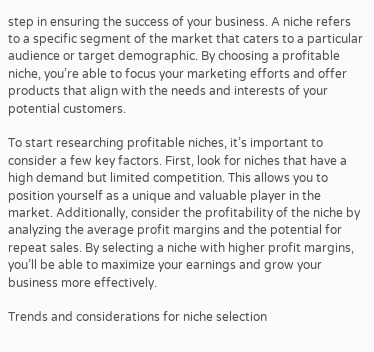step in ensuring the success of your business. A niche refers to a specific segment of the market that caters to a particular audience or target demographic. By choosing a profitable niche, you’re able to focus your marketing efforts and offer products that align with the needs and interests of your potential customers.

To start researching profitable niches, it’s important to consider a few key factors. First, look for niches that have a high demand but limited competition. This allows you to position yourself as a unique and valuable player in the market. Additionally, consider the profitability of the niche by analyzing the average profit margins and the potential for repeat sales. By selecting a niche with higher profit margins, you’ll be able to maximize your earnings and grow your business more effectively.

Trends and considerations for niche selection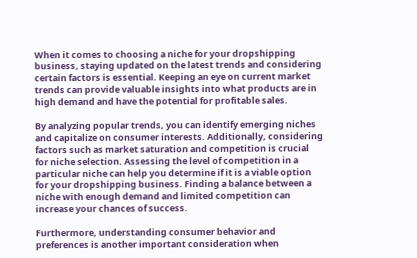When it comes to choosing a niche for your dropshipping business, staying updated on the latest trends and considering certain factors is essential. Keeping an eye on current market trends can provide valuable insights into what products are in high demand and have the potential for profitable sales.

By analyzing popular trends, you can identify emerging niches and capitalize on consumer interests. Additionally, considering factors such as market saturation and competition is crucial for niche selection. Assessing the level of competition in a particular niche can help you determine if it is a viable option for your dropshipping business. Finding a balance between a niche with enough demand and limited competition can increase your chances of success.

Furthermore, understanding consumer behavior and preferences is another important consideration when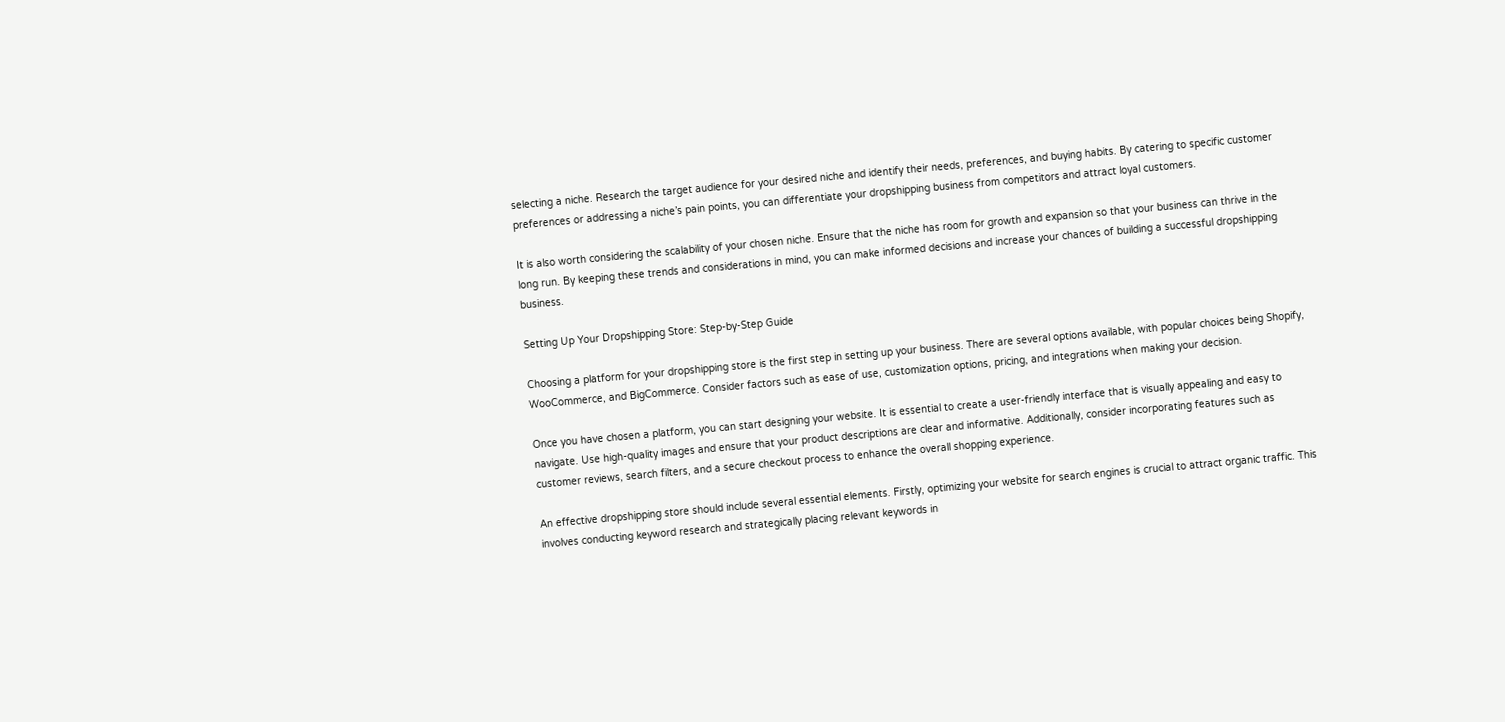selecting a niche. Research the target audience for your desired niche and identify their needs, preferences, and buying habits. By catering to specific customer preferences or addressing a niche’s pain points, you can differentiate your dropshipping business from competitors and attract loyal customers.

It is also worth considering the scalability of your chosen niche. Ensure that the niche has room for growth and expansion so that your business can thrive in the long run. By keeping these trends and considerations in mind, you can make informed decisions and increase your chances of building a successful dropshipping business.

Setting Up Your Dropshipping Store: Step-by-Step Guide

Choosing a platform for your dropshipping store is the first step in setting up your business. There are several options available, with popular choices being Shopify, WooCommerce, and BigCommerce. Consider factors such as ease of use, customization options, pricing, and integrations when making your decision.

Once you have chosen a platform, you can start designing your website. It is essential to create a user-friendly interface that is visually appealing and easy to navigate. Use high-quality images and ensure that your product descriptions are clear and informative. Additionally, consider incorporating features such as customer reviews, search filters, and a secure checkout process to enhance the overall shopping experience.

An effective dropshipping store should include several essential elements. Firstly, optimizing your website for search engines is crucial to attract organic traffic. This involves conducting keyword research and strategically placing relevant keywords in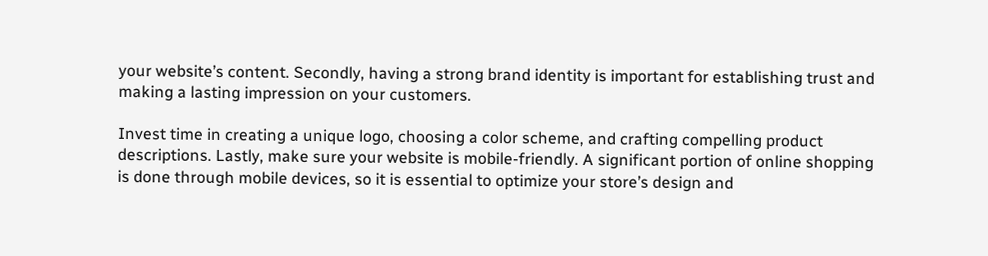your website’s content. Secondly, having a strong brand identity is important for establishing trust and making a lasting impression on your customers.

Invest time in creating a unique logo, choosing a color scheme, and crafting compelling product descriptions. Lastly, make sure your website is mobile-friendly. A significant portion of online shopping is done through mobile devices, so it is essential to optimize your store’s design and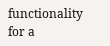functionality for a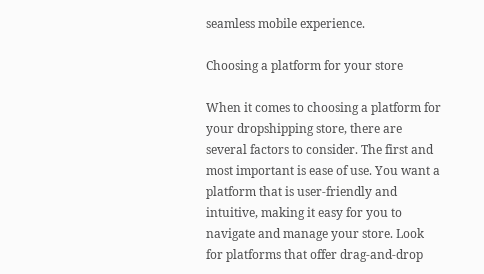seamless mobile experience.

Choosing a platform for your store

When it comes to choosing a platform for your dropshipping store, there are several factors to consider. The first and most important is ease of use. You want a platform that is user-friendly and intuitive, making it easy for you to navigate and manage your store. Look for platforms that offer drag-and-drop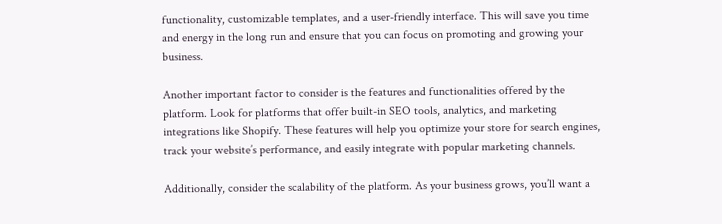functionality, customizable templates, and a user-friendly interface. This will save you time and energy in the long run and ensure that you can focus on promoting and growing your business.

Another important factor to consider is the features and functionalities offered by the platform. Look for platforms that offer built-in SEO tools, analytics, and marketing integrations like Shopify. These features will help you optimize your store for search engines, track your website’s performance, and easily integrate with popular marketing channels.

Additionally, consider the scalability of the platform. As your business grows, you’ll want a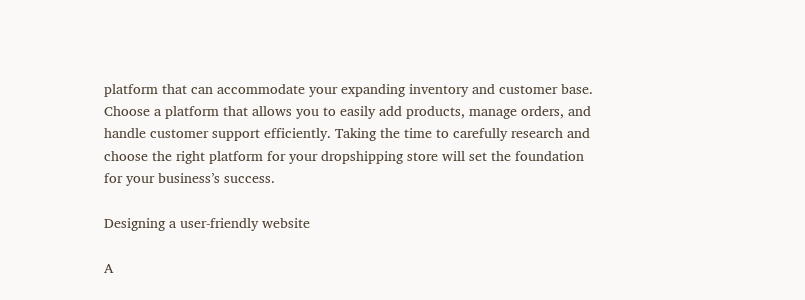platform that can accommodate your expanding inventory and customer base. Choose a platform that allows you to easily add products, manage orders, and handle customer support efficiently. Taking the time to carefully research and choose the right platform for your dropshipping store will set the foundation for your business’s success.

Designing a user-friendly website

A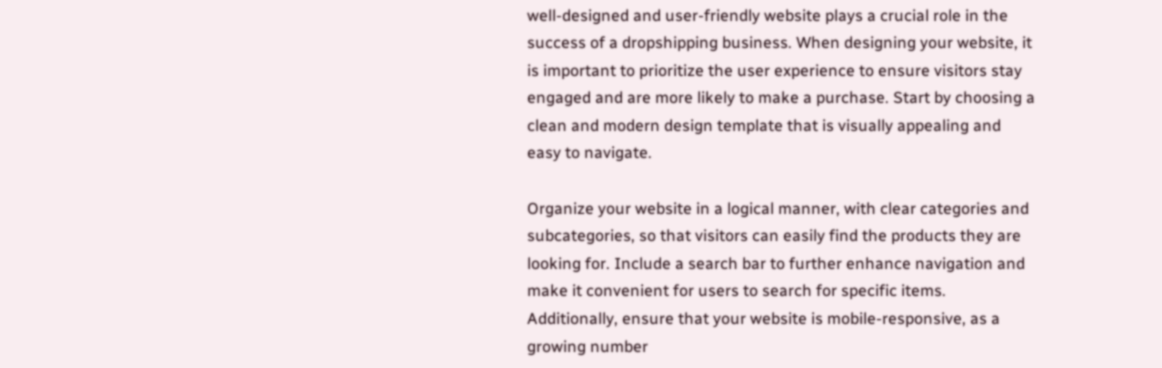well-designed and user-friendly website plays a crucial role in the success of a dropshipping business. When designing your website, it is important to prioritize the user experience to ensure visitors stay engaged and are more likely to make a purchase. Start by choosing a clean and modern design template that is visually appealing and easy to navigate.

Organize your website in a logical manner, with clear categories and subcategories, so that visitors can easily find the products they are looking for. Include a search bar to further enhance navigation and make it convenient for users to search for specific items. Additionally, ensure that your website is mobile-responsive, as a growing number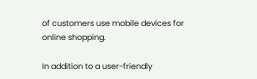of customers use mobile devices for online shopping.

In addition to a user-friendly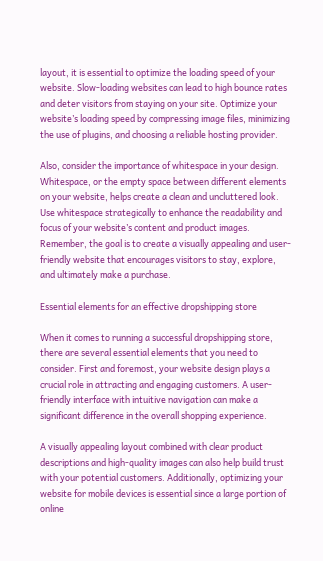layout, it is essential to optimize the loading speed of your website. Slow-loading websites can lead to high bounce rates and deter visitors from staying on your site. Optimize your website’s loading speed by compressing image files, minimizing the use of plugins, and choosing a reliable hosting provider.

Also, consider the importance of whitespace in your design. Whitespace, or the empty space between different elements on your website, helps create a clean and uncluttered look. Use whitespace strategically to enhance the readability and focus of your website’s content and product images. Remember, the goal is to create a visually appealing and user-friendly website that encourages visitors to stay, explore, and ultimately make a purchase.

Essential elements for an effective dropshipping store

When it comes to running a successful dropshipping store, there are several essential elements that you need to consider. First and foremost, your website design plays a crucial role in attracting and engaging customers. A user-friendly interface with intuitive navigation can make a significant difference in the overall shopping experience.

A visually appealing layout combined with clear product descriptions and high-quality images can also help build trust with your potential customers. Additionally, optimizing your website for mobile devices is essential since a large portion of online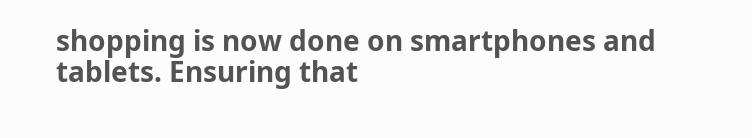shopping is now done on smartphones and tablets. Ensuring that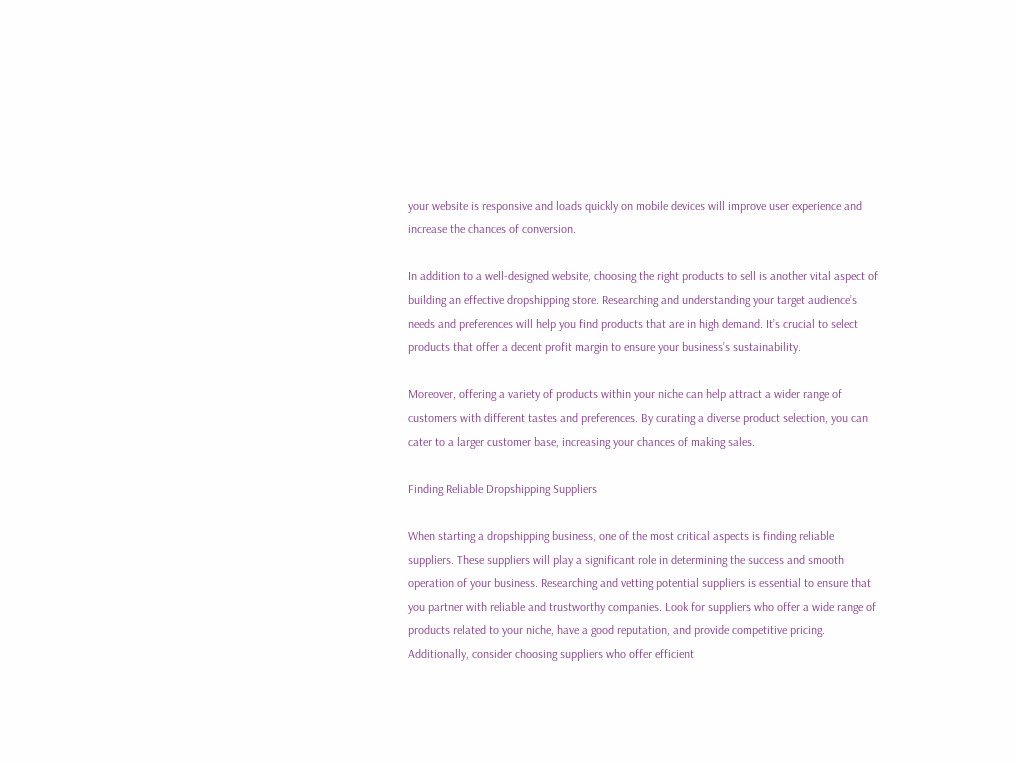your website is responsive and loads quickly on mobile devices will improve user experience and increase the chances of conversion.

In addition to a well-designed website, choosing the right products to sell is another vital aspect of building an effective dropshipping store. Researching and understanding your target audience’s needs and preferences will help you find products that are in high demand. It’s crucial to select products that offer a decent profit margin to ensure your business’s sustainability.

Moreover, offering a variety of products within your niche can help attract a wider range of customers with different tastes and preferences. By curating a diverse product selection, you can cater to a larger customer base, increasing your chances of making sales.

Finding Reliable Dropshipping Suppliers

When starting a dropshipping business, one of the most critical aspects is finding reliable suppliers. These suppliers will play a significant role in determining the success and smooth operation of your business. Researching and vetting potential suppliers is essential to ensure that you partner with reliable and trustworthy companies. Look for suppliers who offer a wide range of products related to your niche, have a good reputation, and provide competitive pricing. Additionally, consider choosing suppliers who offer efficient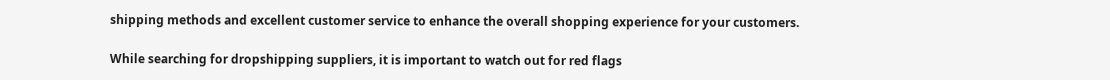shipping methods and excellent customer service to enhance the overall shopping experience for your customers.

While searching for dropshipping suppliers, it is important to watch out for red flags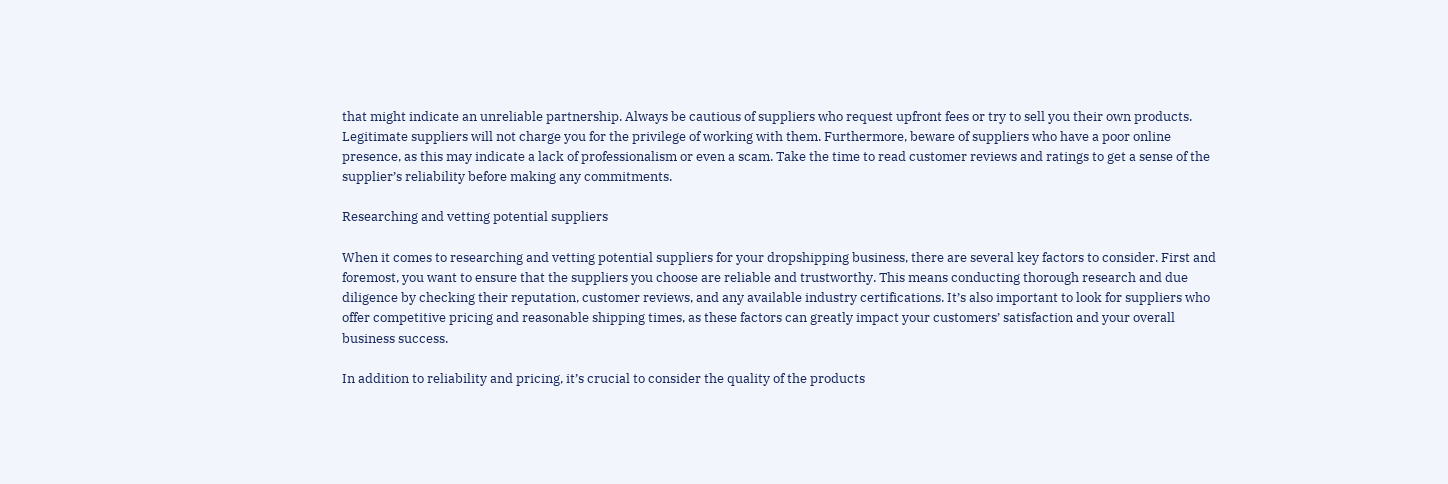that might indicate an unreliable partnership. Always be cautious of suppliers who request upfront fees or try to sell you their own products. Legitimate suppliers will not charge you for the privilege of working with them. Furthermore, beware of suppliers who have a poor online presence, as this may indicate a lack of professionalism or even a scam. Take the time to read customer reviews and ratings to get a sense of the supplier’s reliability before making any commitments.

Researching and vetting potential suppliers

When it comes to researching and vetting potential suppliers for your dropshipping business, there are several key factors to consider. First and foremost, you want to ensure that the suppliers you choose are reliable and trustworthy. This means conducting thorough research and due diligence by checking their reputation, customer reviews, and any available industry certifications. It’s also important to look for suppliers who offer competitive pricing and reasonable shipping times, as these factors can greatly impact your customers’ satisfaction and your overall business success.

In addition to reliability and pricing, it’s crucial to consider the quality of the products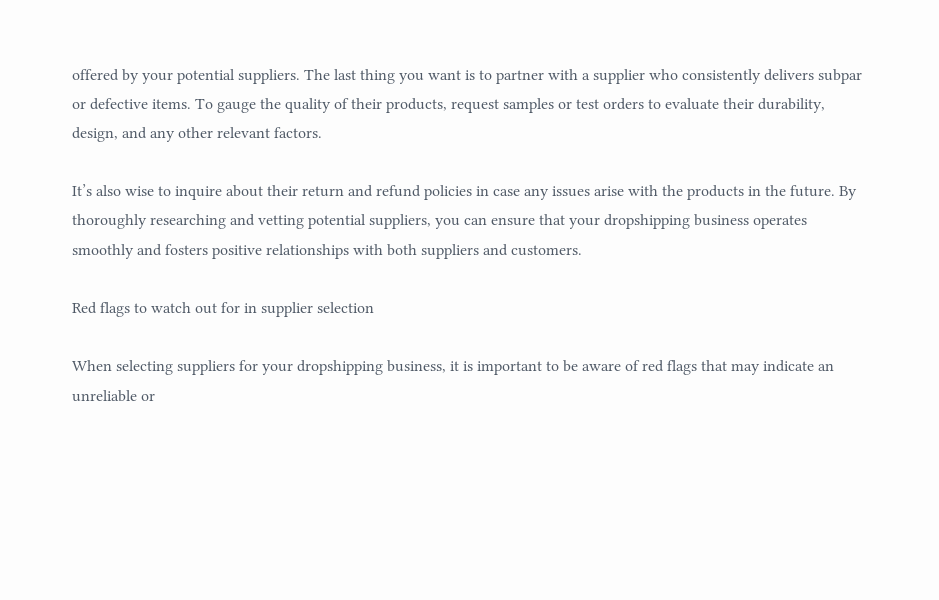offered by your potential suppliers. The last thing you want is to partner with a supplier who consistently delivers subpar or defective items. To gauge the quality of their products, request samples or test orders to evaluate their durability, design, and any other relevant factors.

It’s also wise to inquire about their return and refund policies in case any issues arise with the products in the future. By thoroughly researching and vetting potential suppliers, you can ensure that your dropshipping business operates smoothly and fosters positive relationships with both suppliers and customers.

Red flags to watch out for in supplier selection

When selecting suppliers for your dropshipping business, it is important to be aware of red flags that may indicate an unreliable or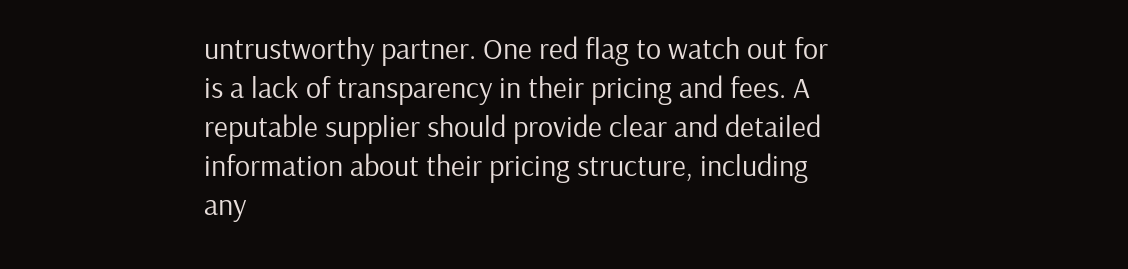untrustworthy partner. One red flag to watch out for is a lack of transparency in their pricing and fees. A reputable supplier should provide clear and detailed information about their pricing structure, including any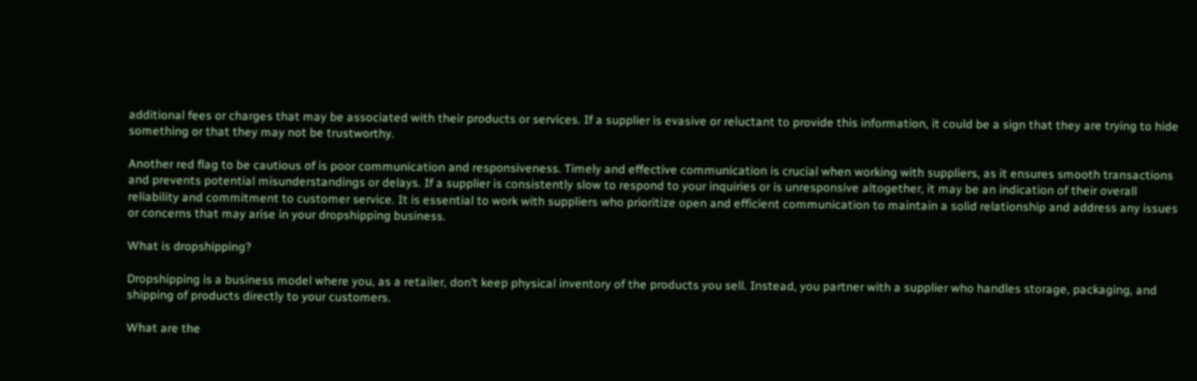additional fees or charges that may be associated with their products or services. If a supplier is evasive or reluctant to provide this information, it could be a sign that they are trying to hide something or that they may not be trustworthy.

Another red flag to be cautious of is poor communication and responsiveness. Timely and effective communication is crucial when working with suppliers, as it ensures smooth transactions and prevents potential misunderstandings or delays. If a supplier is consistently slow to respond to your inquiries or is unresponsive altogether, it may be an indication of their overall reliability and commitment to customer service. It is essential to work with suppliers who prioritize open and efficient communication to maintain a solid relationship and address any issues or concerns that may arise in your dropshipping business.

What is dropshipping?

Dropshipping is a business model where you, as a retailer, don’t keep physical inventory of the products you sell. Instead, you partner with a supplier who handles storage, packaging, and shipping of products directly to your customers.

What are the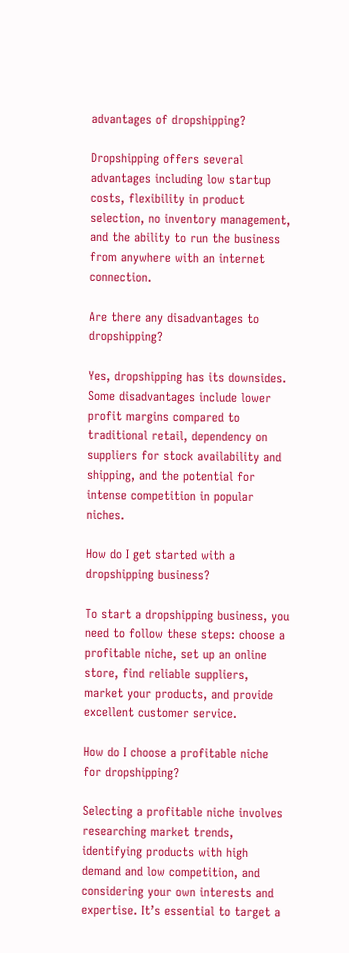advantages of dropshipping?

Dropshipping offers several advantages including low startup costs, flexibility in product selection, no inventory management, and the ability to run the business from anywhere with an internet connection.

Are there any disadvantages to dropshipping?

Yes, dropshipping has its downsides. Some disadvantages include lower profit margins compared to traditional retail, dependency on suppliers for stock availability and shipping, and the potential for intense competition in popular niches.

How do I get started with a dropshipping business?

To start a dropshipping business, you need to follow these steps: choose a profitable niche, set up an online store, find reliable suppliers, market your products, and provide excellent customer service.

How do I choose a profitable niche for dropshipping?

Selecting a profitable niche involves researching market trends, identifying products with high demand and low competition, and considering your own interests and expertise. It’s essential to target a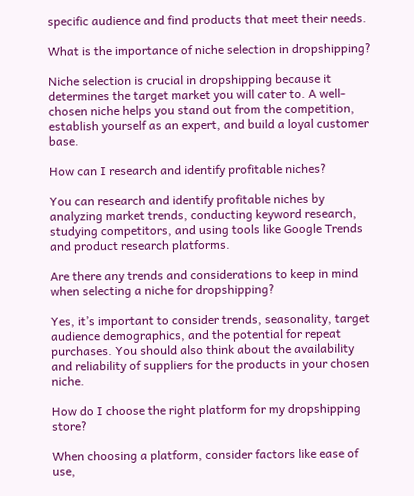specific audience and find products that meet their needs.

What is the importance of niche selection in dropshipping?

Niche selection is crucial in dropshipping because it determines the target market you will cater to. A well-chosen niche helps you stand out from the competition, establish yourself as an expert, and build a loyal customer base.

How can I research and identify profitable niches?

You can research and identify profitable niches by analyzing market trends, conducting keyword research, studying competitors, and using tools like Google Trends and product research platforms.

Are there any trends and considerations to keep in mind when selecting a niche for dropshipping?

Yes, it’s important to consider trends, seasonality, target audience demographics, and the potential for repeat purchases. You should also think about the availability and reliability of suppliers for the products in your chosen niche.

How do I choose the right platform for my dropshipping store?

When choosing a platform, consider factors like ease of use,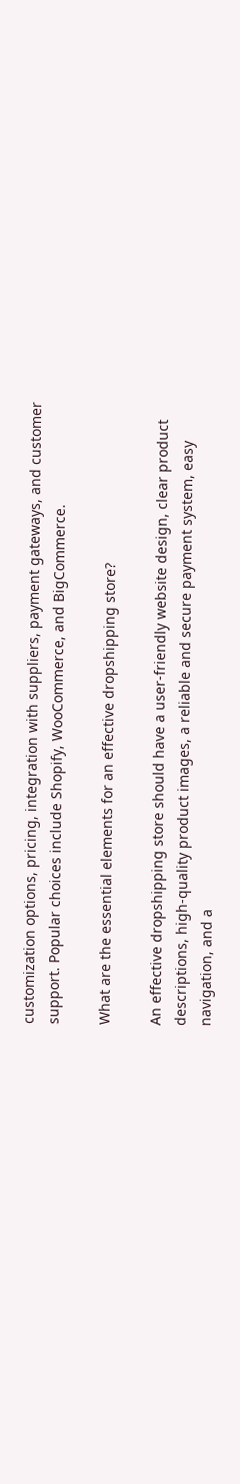customization options, pricing, integration with suppliers, payment gateways, and customer support. Popular choices include Shopify, WooCommerce, and BigCommerce.

What are the essential elements for an effective dropshipping store?

An effective dropshipping store should have a user-friendly website design, clear product descriptions, high-quality product images, a reliable and secure payment system, easy navigation, and a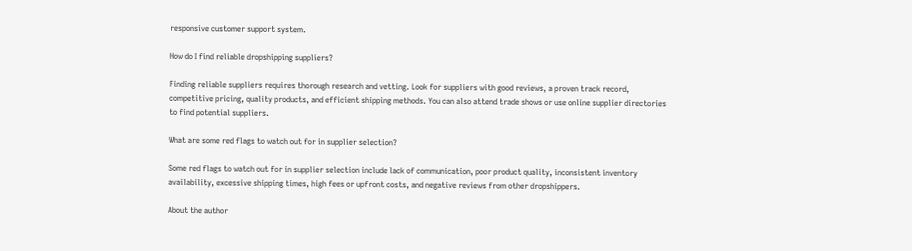responsive customer support system.

How do I find reliable dropshipping suppliers?

Finding reliable suppliers requires thorough research and vetting. Look for suppliers with good reviews, a proven track record, competitive pricing, quality products, and efficient shipping methods. You can also attend trade shows or use online supplier directories to find potential suppliers.

What are some red flags to watch out for in supplier selection?

Some red flags to watch out for in supplier selection include lack of communication, poor product quality, inconsistent inventory availability, excessive shipping times, high fees or upfront costs, and negative reviews from other dropshippers.

About the author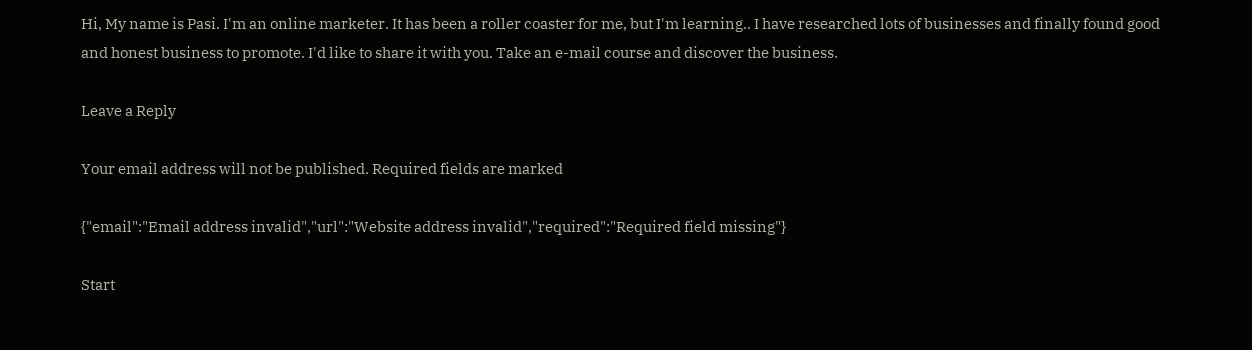Hi, My name is Pasi. I'm an online marketer. It has been a roller coaster for me, but I'm learning.. I have researched lots of businesses and finally found good and honest business to promote. I'd like to share it with you. Take an e-mail course and discover the business.

Leave a Reply

Your email address will not be published. Required fields are marked

{"email":"Email address invalid","url":"Website address invalid","required":"Required field missing"}

Start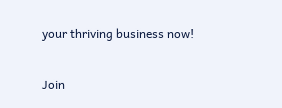your thriving business now!

Join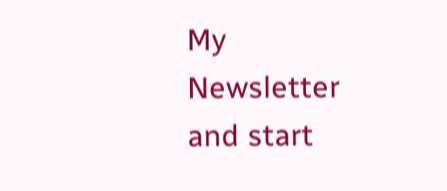My Newsletter and start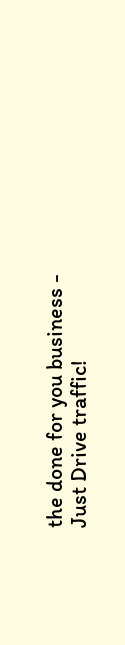the done for you business - Just Drive traffic!